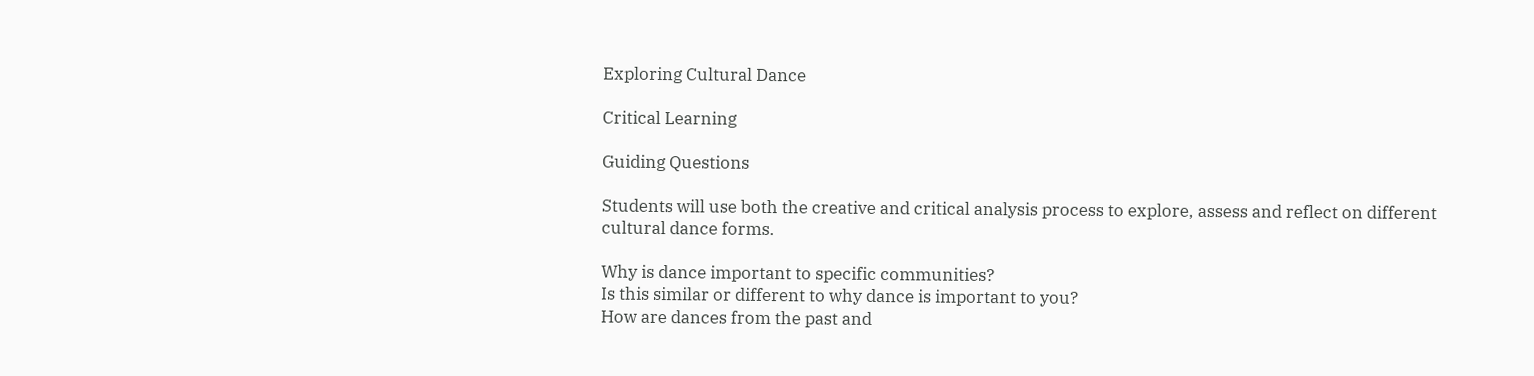Exploring Cultural Dance

Critical Learning

Guiding Questions

Students will use both the creative and critical analysis process to explore, assess and reflect on different cultural dance forms.

Why is dance important to specific communities?
Is this similar or different to why dance is important to you?
How are dances from the past and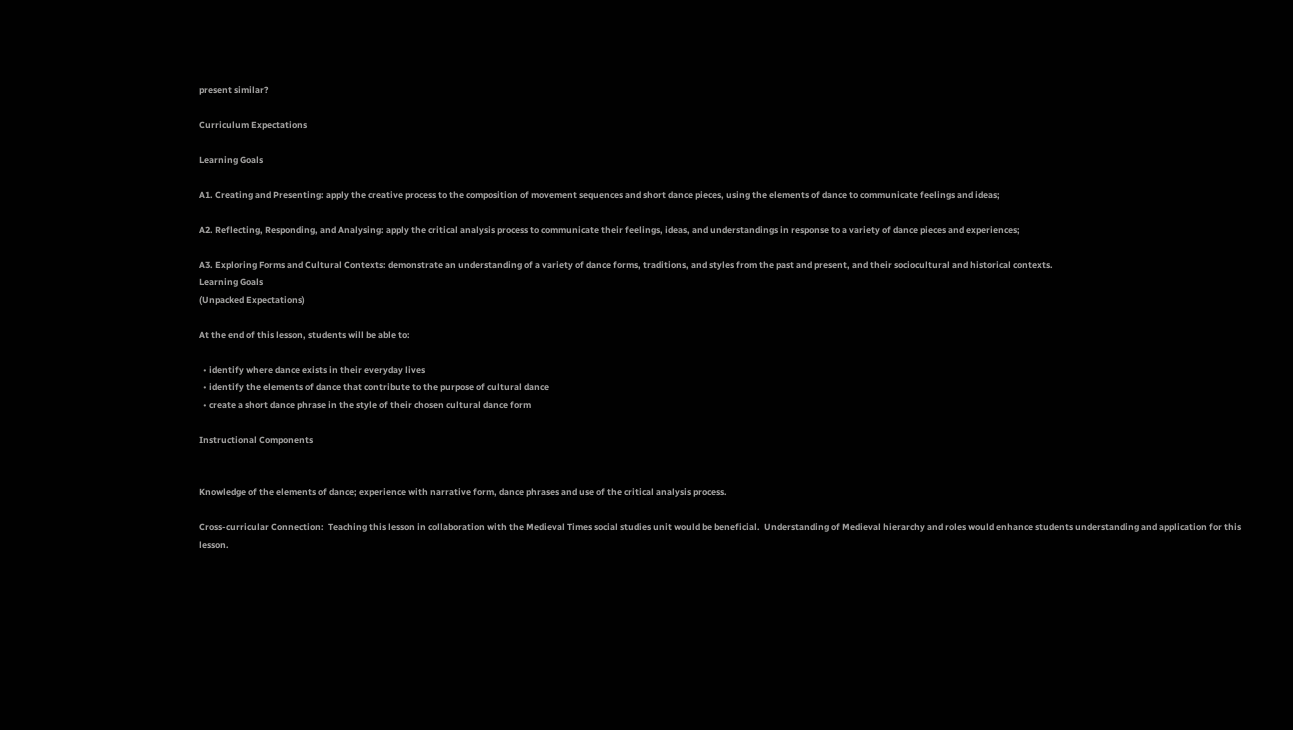present similar?

Curriculum Expectations

Learning Goals

A1. Creating and Presenting: apply the creative process to the composition of movement sequences and short dance pieces, using the elements of dance to communicate feelings and ideas;

A2. Reflecting, Responding, and Analysing: apply the critical analysis process to communicate their feelings, ideas, and understandings in response to a variety of dance pieces and experiences;

A3. Exploring Forms and Cultural Contexts: demonstrate an understanding of a variety of dance forms, traditions, and styles from the past and present, and their sociocultural and historical contexts.
Learning Goals
(Unpacked Expectations)

At the end of this lesson, students will be able to:

  • identify where dance exists in their everyday lives
  • identify the elements of dance that contribute to the purpose of cultural dance
  • create a short dance phrase in the style of their chosen cultural dance form

Instructional Components


Knowledge of the elements of dance; experience with narrative form, dance phrases and use of the critical analysis process.

Cross-curricular Connection:  Teaching this lesson in collaboration with the Medieval Times social studies unit would be beneficial.  Understanding of Medieval hierarchy and roles would enhance students understanding and application for this lesson.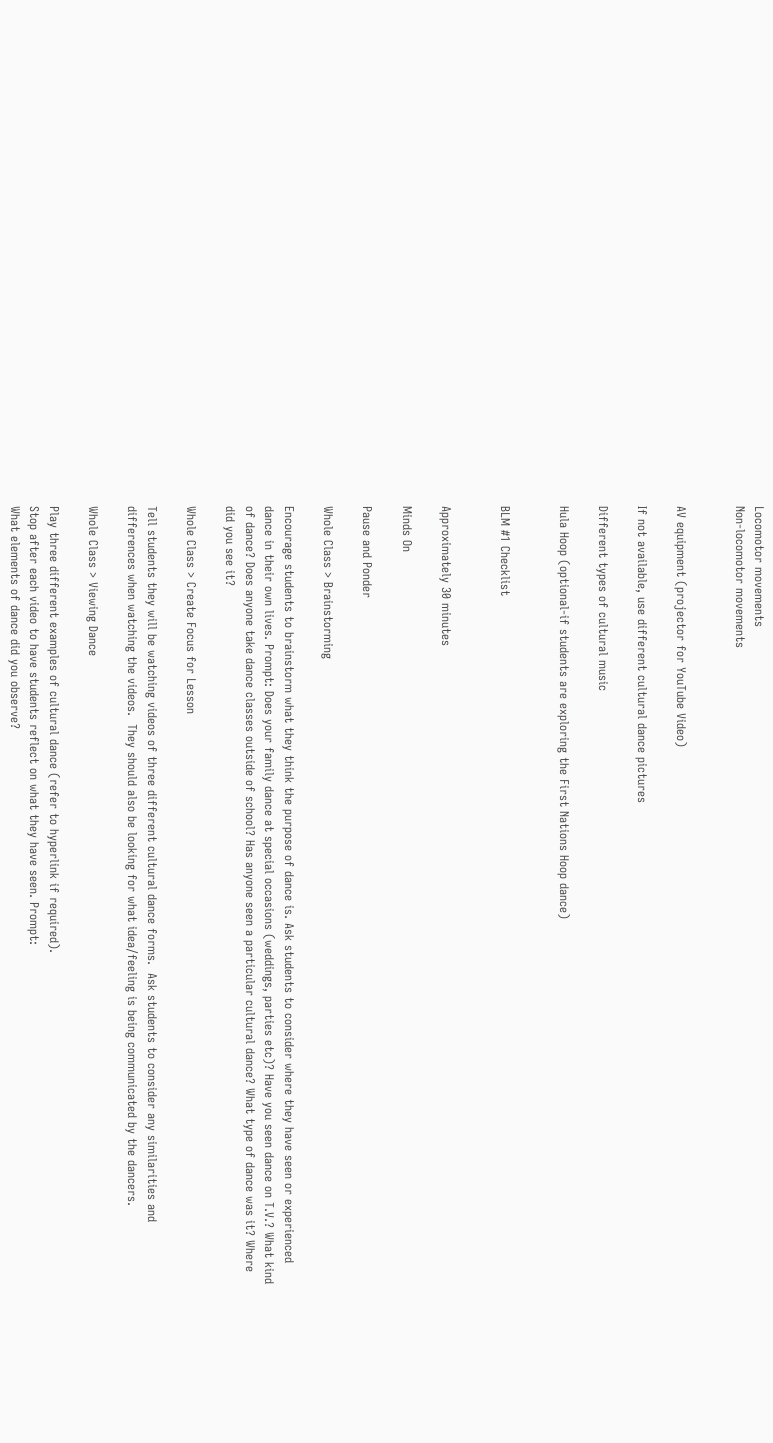Locomotor movements
Non-locomotor movements


AV equipment (projector for YouTube Video)

If not available, use different cultural dance pictures

Different types of cultural music

Hula Hoop (optional-if students are exploring the First Nations Hoop dance)


BLM #1 Checklist


Approximately 30 minutes

Minds On

Pause and Ponder

Whole Class > Brainstorming

Encourage students to brainstorm what they think the purpose of dance is. Ask students to consider where they have seen or experienced dance in their own lives. Prompt: Does your family dance at special occasions (weddings, parties etc)? Have you seen dance on T.V.? What kind of dance? Does anyone take dance classes outside of school? Has anyone seen a particular cultural dance? What type of dance was it? Where did you see it?

Whole Class > Create Focus for Lesson

Tell students they will be watching videos of three different cultural dance forms.  Ask students to consider any similarities and differences when watching the videos.  They should also be looking for what idea/feeling is being communicated by the dancers.

Whole Class > Viewing Dance

Play three different examples of cultural dance (refer to hyperlink if required).
Stop after each video to have students reflect on what they have seen. Prompt:
What elements of dance did you observe?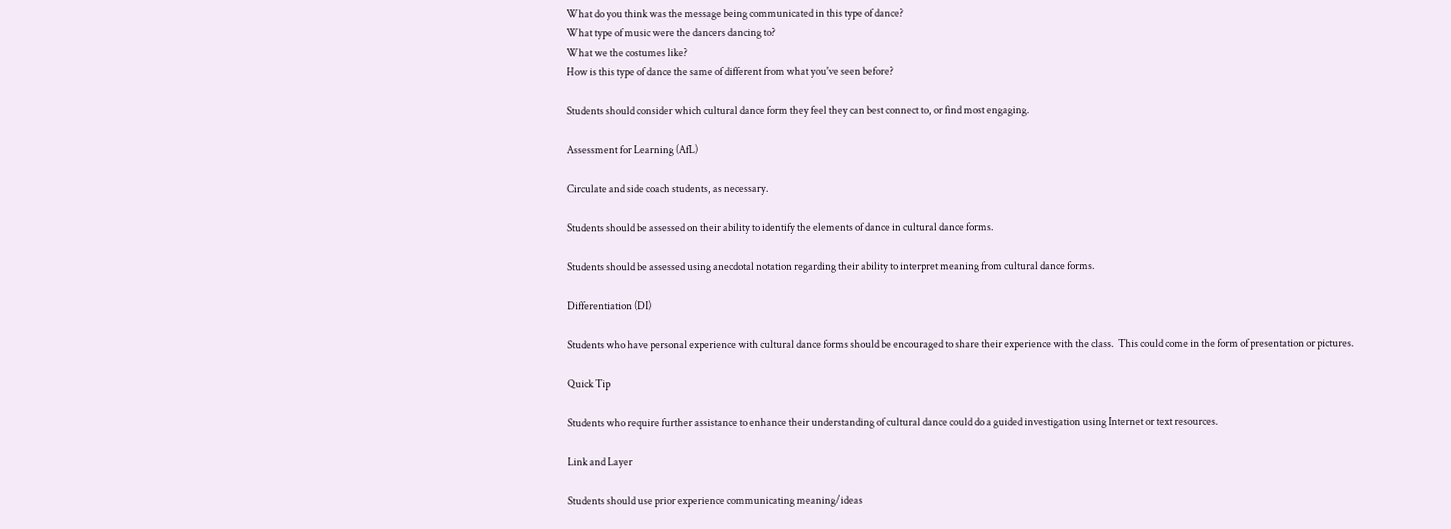What do you think was the message being communicated in this type of dance?
What type of music were the dancers dancing to?
What we the costumes like?
How is this type of dance the same of different from what you've seen before?

Students should consider which cultural dance form they feel they can best connect to, or find most engaging.

Assessment for Learning (AfL)

Circulate and side coach students, as necessary.

Students should be assessed on their ability to identify the elements of dance in cultural dance forms.

Students should be assessed using anecdotal notation regarding their ability to interpret meaning from cultural dance forms.

Differentiation (DI)

Students who have personal experience with cultural dance forms should be encouraged to share their experience with the class.  This could come in the form of presentation or pictures.

Quick Tip

Students who require further assistance to enhance their understanding of cultural dance could do a guided investigation using Internet or text resources.

Link and Layer

Students should use prior experience communicating meaning/ideas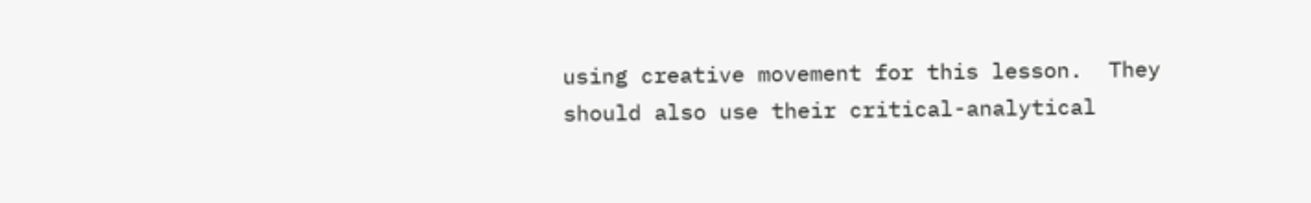using creative movement for this lesson.  They should also use their critical-analytical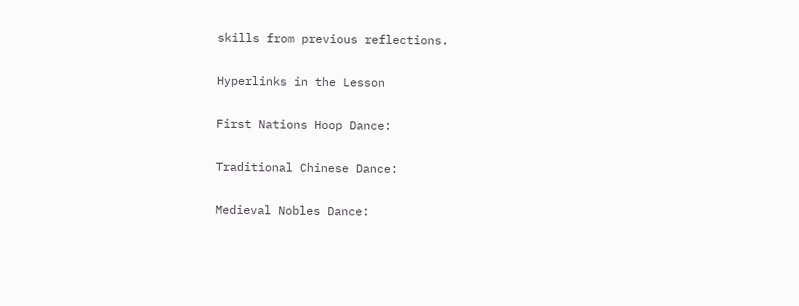skills from previous reflections.

Hyperlinks in the Lesson

First Nations Hoop Dance:

Traditional Chinese Dance:

Medieval Nobles Dance: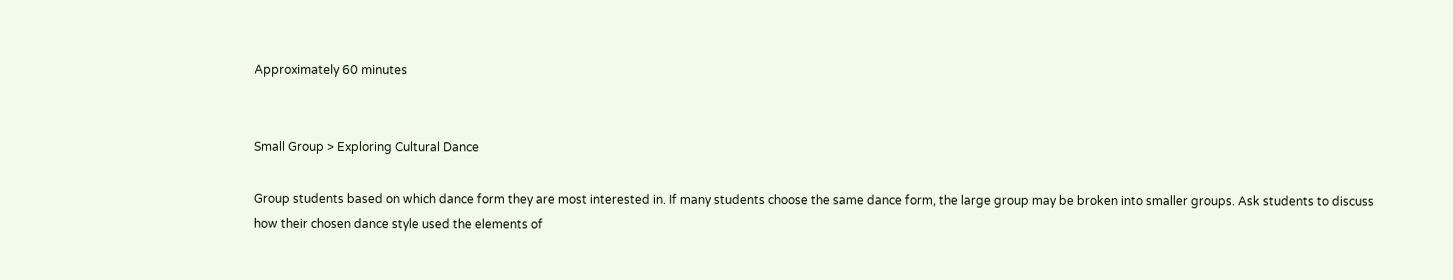Approximately 60 minutes


Small Group > Exploring Cultural Dance

Group students based on which dance form they are most interested in. If many students choose the same dance form, the large group may be broken into smaller groups. Ask students to discuss how their chosen dance style used the elements of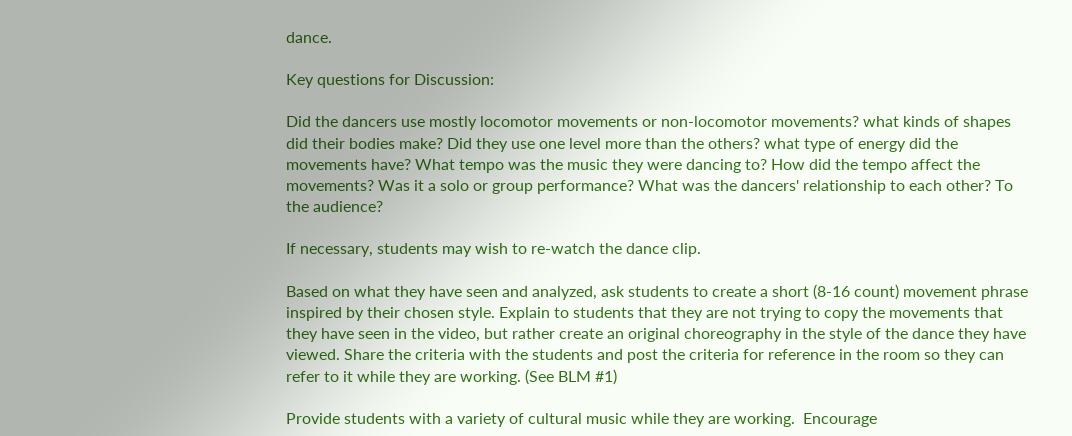dance.

Key questions for Discussion:

Did the dancers use mostly locomotor movements or non-locomotor movements? what kinds of shapes did their bodies make? Did they use one level more than the others? what type of energy did the movements have? What tempo was the music they were dancing to? How did the tempo affect the movements? Was it a solo or group performance? What was the dancers' relationship to each other? To the audience?

If necessary, students may wish to re-watch the dance clip.

Based on what they have seen and analyzed, ask students to create a short (8-16 count) movement phrase inspired by their chosen style. Explain to students that they are not trying to copy the movements that they have seen in the video, but rather create an original choreography in the style of the dance they have viewed. Share the criteria with the students and post the criteria for reference in the room so they can refer to it while they are working. (See BLM #1)

Provide students with a variety of cultural music while they are working.  Encourage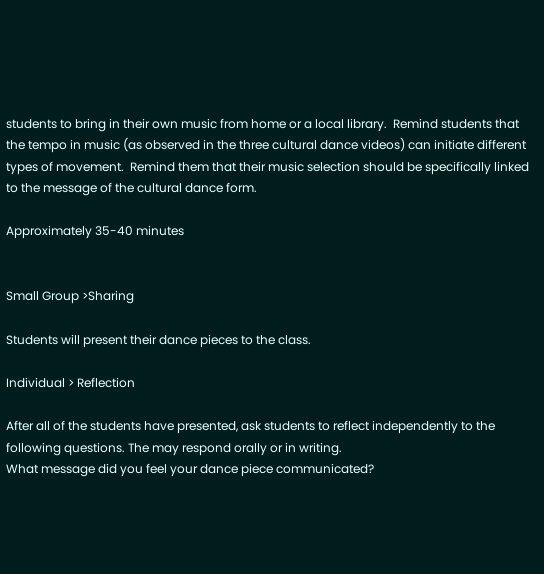students to bring in their own music from home or a local library.  Remind students that the tempo in music (as observed in the three cultural dance videos) can initiate different types of movement.  Remind them that their music selection should be specifically linked to the message of the cultural dance form.

Approximately 35-40 minutes


Small Group >Sharing

Students will present their dance pieces to the class.

Individual > Reflection

After all of the students have presented, ask students to reflect independently to the following questions. The may respond orally or in writing.
What message did you feel your dance piece communicated?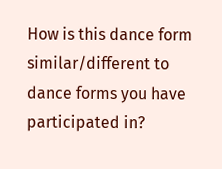How is this dance form similar/different to dance forms you have participated in?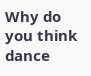Why do you think dance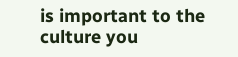is important to the culture you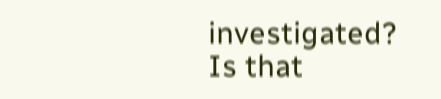investigated?
Is that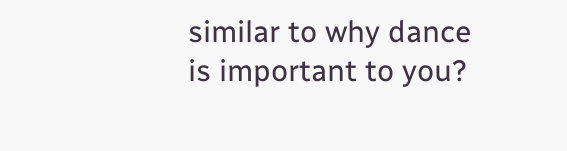similar to why dance is important to you?